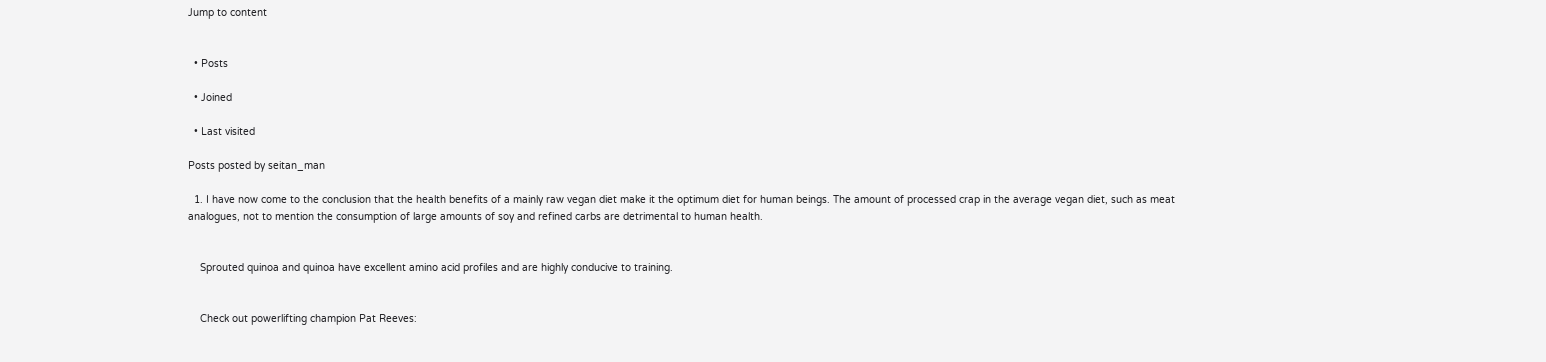Jump to content


  • Posts

  • Joined

  • Last visited

Posts posted by seitan_man

  1. I have now come to the conclusion that the health benefits of a mainly raw vegan diet make it the optimum diet for human beings. The amount of processed crap in the average vegan diet, such as meat analogues, not to mention the consumption of large amounts of soy and refined carbs are detrimental to human health.


    Sprouted quinoa and quinoa have excellent amino acid profiles and are highly conducive to training.


    Check out powerlifting champion Pat Reeves: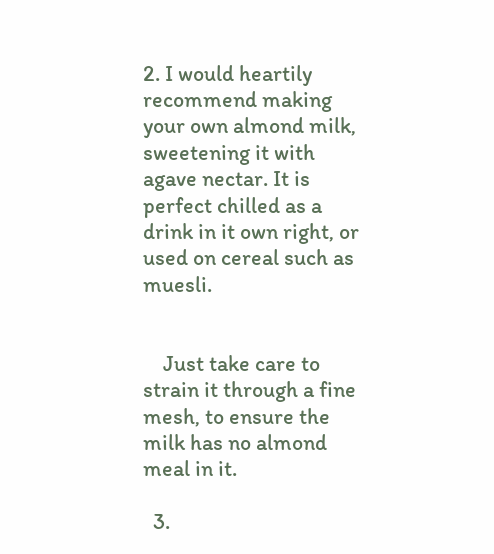2. I would heartily recommend making your own almond milk, sweetening it with agave nectar. It is perfect chilled as a drink in it own right, or used on cereal such as muesli.


    Just take care to strain it through a fine mesh, to ensure the milk has no almond meal in it.

  3.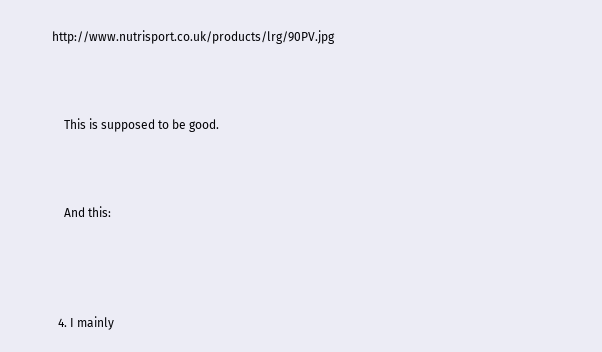http://www.nutrisport.co.uk/products/lrg/90PV.jpg



    This is supposed to be good.



    And this:




  4. I mainly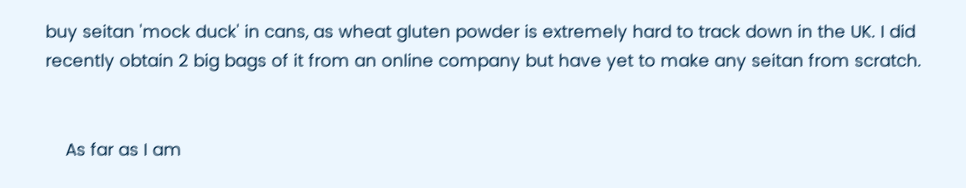buy seitan 'mock duck' in cans, as wheat gluten powder is extremely hard to track down in the UK. I did recently obtain 2 big bags of it from an online company but have yet to make any seitan from scratch.


    As far as I am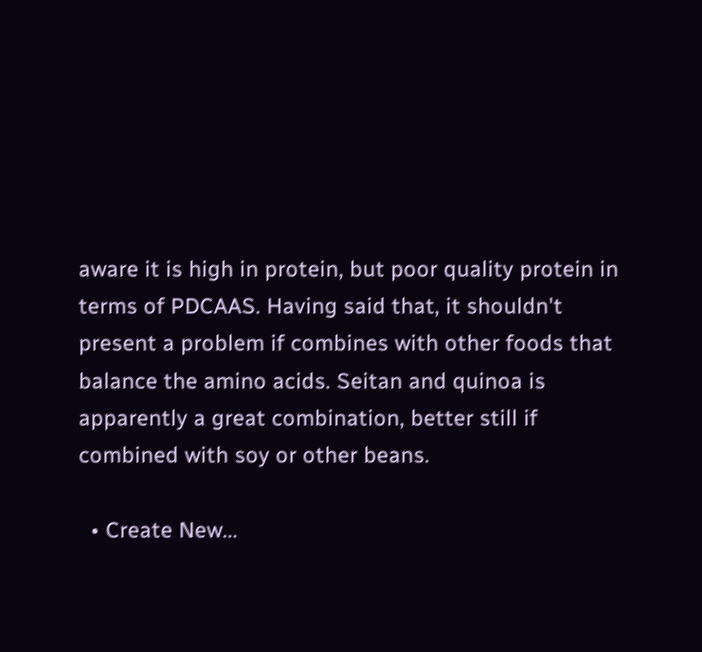aware it is high in protein, but poor quality protein in terms of PDCAAS. Having said that, it shouldn't present a problem if combines with other foods that balance the amino acids. Seitan and quinoa is apparently a great combination, better still if combined with soy or other beans.

  • Create New...